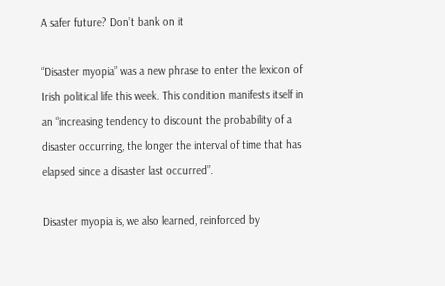A safer future? Don’t bank on it

“Disaster myopia” was a new phrase to enter the lexicon of Irish political life this week. This condition manifests itself in an “increasing tendency to discount the probability of a disaster occurring, the longer the interval of time that has elapsed since a disaster last occurred”.

Disaster myopia is, we also learned, reinforced by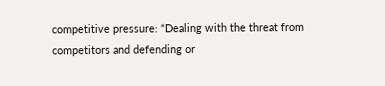competitive pressure: “Dealing with the threat from competitors and defending or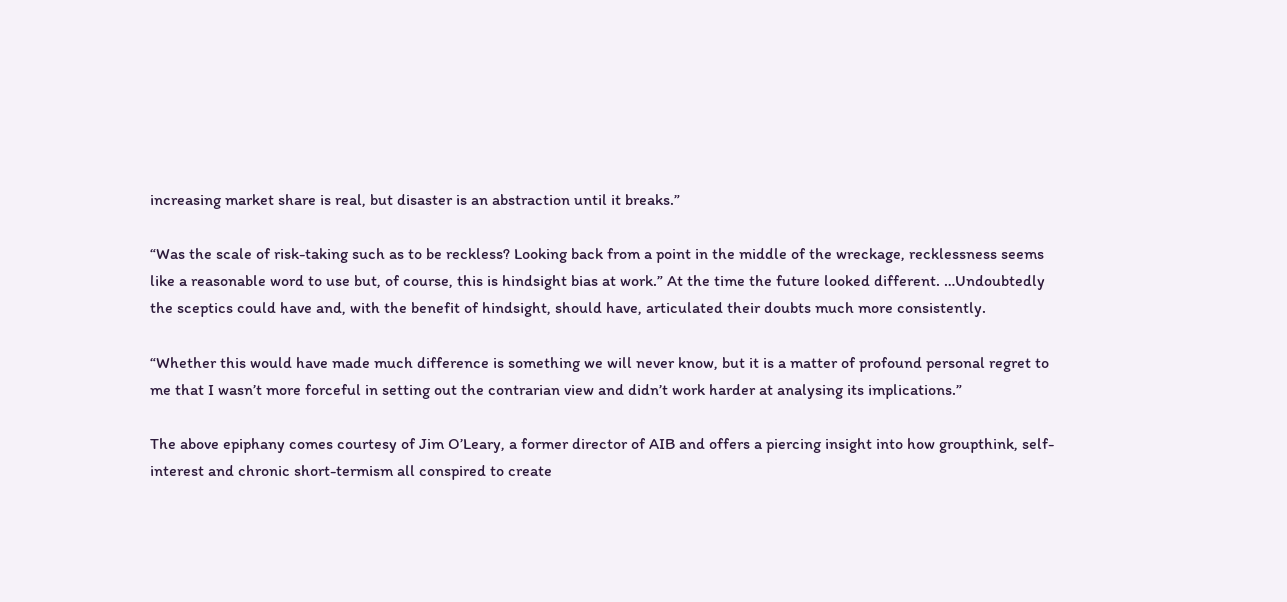increasing market share is real, but disaster is an abstraction until it breaks.”

“Was the scale of risk-taking such as to be reckless? Looking back from a point in the middle of the wreckage, recklessness seems like a reasonable word to use but, of course, this is hindsight bias at work.” At the time the future looked different. …Undoubtedly the sceptics could have and, with the benefit of hindsight, should have, articulated their doubts much more consistently.

“Whether this would have made much difference is something we will never know, but it is a matter of profound personal regret to me that I wasn’t more forceful in setting out the contrarian view and didn’t work harder at analysing its implications.”

The above epiphany comes courtesy of Jim O’Leary, a former director of AIB and offers a piercing insight into how groupthink, self-interest and chronic short-termism all conspired to create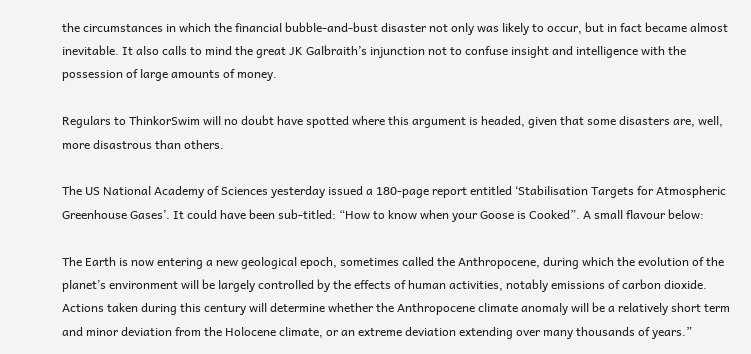the circumstances in which the financial bubble-and-bust disaster not only was likely to occur, but in fact became almost inevitable. It also calls to mind the great JK Galbraith’s injunction not to confuse insight and intelligence with the possession of large amounts of money.

Regulars to ThinkorSwim will no doubt have spotted where this argument is headed, given that some disasters are, well, more disastrous than others.

The US National Academy of Sciences yesterday issued a 180-page report entitled ‘Stabilisation Targets for Atmospheric Greenhouse Gases’. It could have been sub-titled: “How to know when your Goose is Cooked”. A small flavour below:

The Earth is now entering a new geological epoch, sometimes called the Anthropocene, during which the evolution of the planet’s environment will be largely controlled by the effects of human activities, notably emissions of carbon dioxide. Actions taken during this century will determine whether the Anthropocene climate anomaly will be a relatively short term and minor deviation from the Holocene climate, or an extreme deviation extending over many thousands of years.”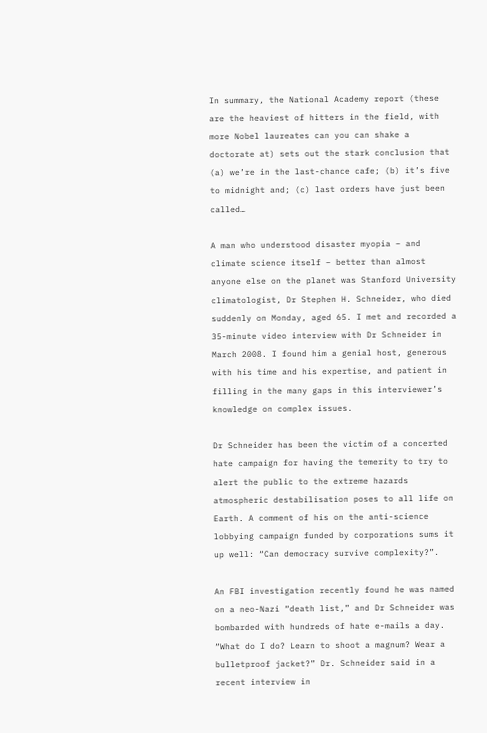In summary, the National Academy report (these are the heaviest of hitters in the field, with more Nobel laureates can you can shake a doctorate at) sets out the stark conclusion that (a) we’re in the last-chance cafe; (b) it’s five to midnight and; (c) last orders have just been called…

A man who understood disaster myopia – and climate science itself – better than almost anyone else on the planet was Stanford University climatologist, Dr Stephen H. Schneider, who died suddenly on Monday, aged 65. I met and recorded a 35-minute video interview with Dr Schneider in March 2008. I found him a genial host, generous with his time and his expertise, and patient in filling in the many gaps in this interviewer’s knowledge on complex issues.

Dr Schneider has been the victim of a concerted hate campaign for having the temerity to try to alert the public to the extreme hazards atmospheric destabilisation poses to all life on Earth. A comment of his on the anti-science lobbying campaign funded by corporations sums it up well: “Can democracy survive complexity?”.

An FBI investigation recently found he was named on a neo-Nazi “death list,” and Dr Schneider was bombarded with hundreds of hate e-mails a day. “What do I do? Learn to shoot a magnum? Wear a bulletproof jacket?” Dr. Schneider said in a recent interview in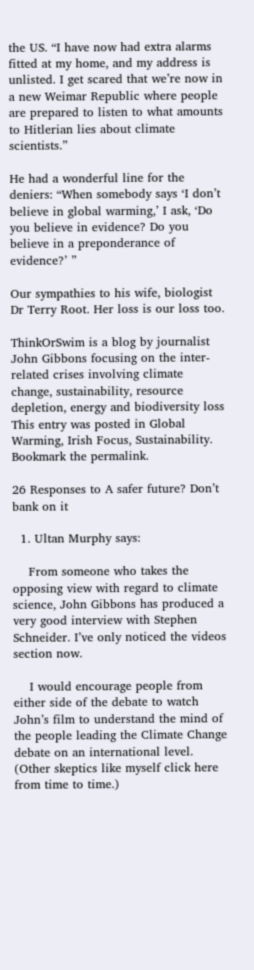the US. “I have now had extra alarms fitted at my home, and my address is unlisted. I get scared that we’re now in a new Weimar Republic where people are prepared to listen to what amounts to Hitlerian lies about climate scientists.”

He had a wonderful line for the deniers: “When somebody says ‘I don’t believe in global warming,’ I ask, ‘Do you believe in evidence? Do you believe in a preponderance of evidence?’ ”

Our sympathies to his wife, biologist Dr Terry Root. Her loss is our loss too.

ThinkOrSwim is a blog by journalist John Gibbons focusing on the inter-related crises involving climate change, sustainability, resource depletion, energy and biodiversity loss
This entry was posted in Global Warming, Irish Focus, Sustainability. Bookmark the permalink.

26 Responses to A safer future? Don’t bank on it

  1. Ultan Murphy says:

    From someone who takes the opposing view with regard to climate science, John Gibbons has produced a very good interview with Stephen Schneider. I’ve only noticed the videos section now.

    I would encourage people from either side of the debate to watch John’s film to understand the mind of the people leading the Climate Change debate on an international level. (Other skeptics like myself click here from time to time.)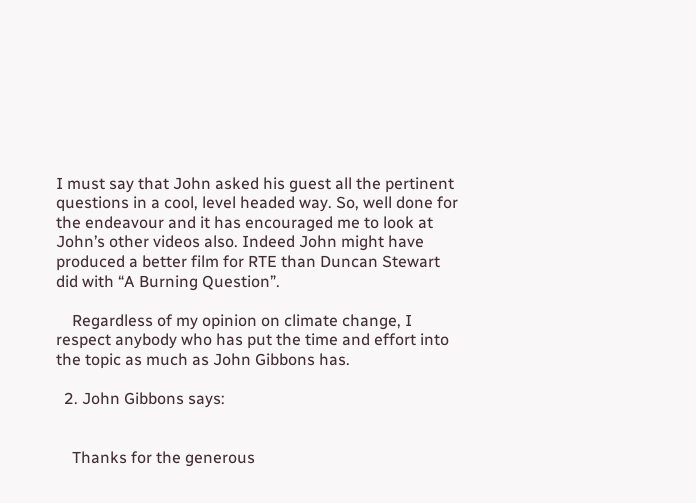I must say that John asked his guest all the pertinent questions in a cool, level headed way. So, well done for the endeavour and it has encouraged me to look at John’s other videos also. Indeed John might have produced a better film for RTE than Duncan Stewart did with “A Burning Question”.

    Regardless of my opinion on climate change, I respect anybody who has put the time and effort into the topic as much as John Gibbons has.

  2. John Gibbons says:


    Thanks for the generous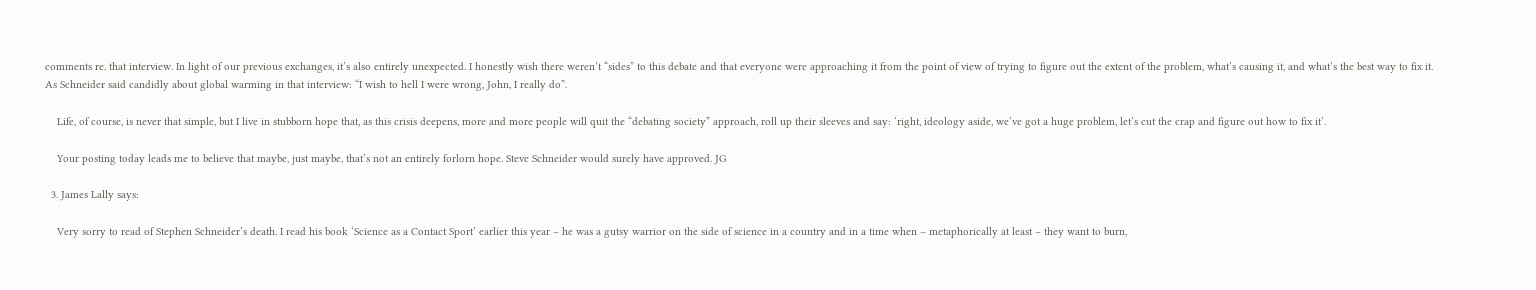comments re. that interview. In light of our previous exchanges, it’s also entirely unexpected. I honestly wish there weren’t “sides” to this debate and that everyone were approaching it from the point of view of trying to figure out the extent of the problem, what’s causing it, and what’s the best way to fix it. As Schneider said candidly about global warming in that interview: “I wish to hell I were wrong, John, I really do”.

    Life, of course, is never that simple, but I live in stubborn hope that, as this crisis deepens, more and more people will quit the “debating society” approach, roll up their sleeves and say: ‘right, ideology aside, we’ve got a huge problem, let’s cut the crap and figure out how to fix it’.

    Your posting today leads me to believe that maybe, just maybe, that’s not an entirely forlorn hope. Steve Schneider would surely have approved. JG

  3. James Lally says:

    Very sorry to read of Stephen Schneider’s death. I read his book ‘Science as a Contact Sport’ earlier this year – he was a gutsy warrior on the side of science in a country and in a time when – metaphorically at least – they want to burn,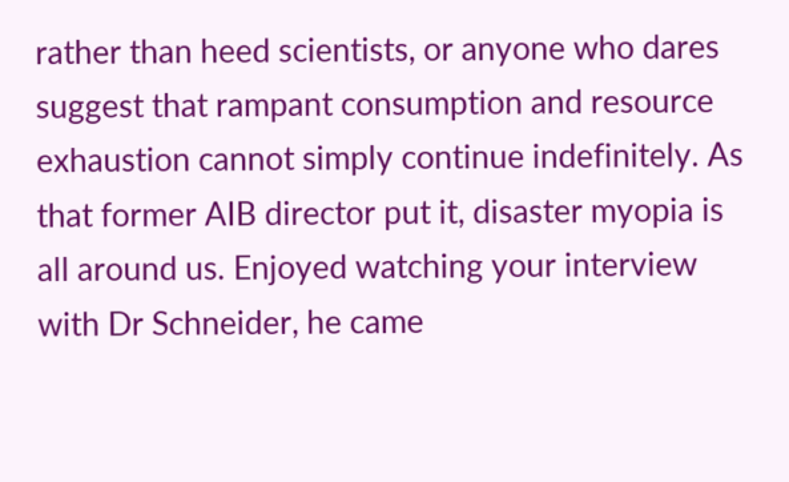rather than heed scientists, or anyone who dares suggest that rampant consumption and resource exhaustion cannot simply continue indefinitely. As that former AIB director put it, disaster myopia is all around us. Enjoyed watching your interview with Dr Schneider, he came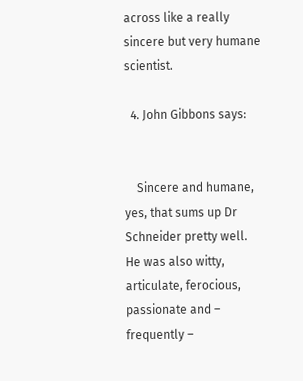across like a really sincere but very humane scientist.

  4. John Gibbons says:


    Sincere and humane, yes, that sums up Dr Schneider pretty well. He was also witty, articulate, ferocious, passionate and – frequently –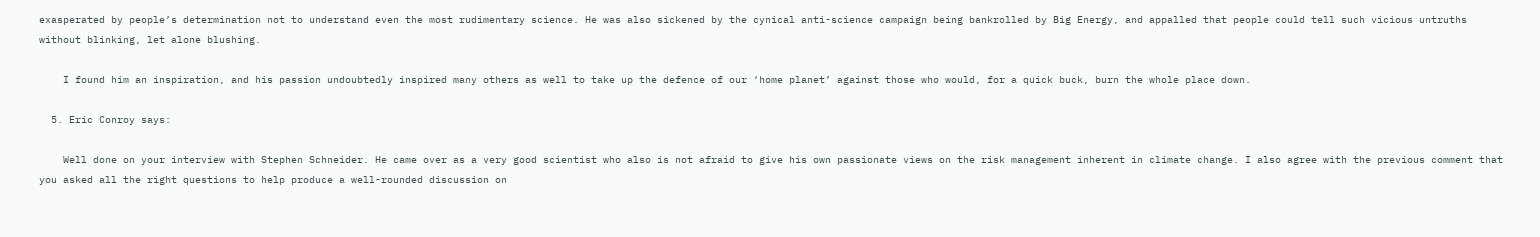exasperated by people’s determination not to understand even the most rudimentary science. He was also sickened by the cynical anti-science campaign being bankrolled by Big Energy, and appalled that people could tell such vicious untruths without blinking, let alone blushing.

    I found him an inspiration, and his passion undoubtedly inspired many others as well to take up the defence of our ‘home planet’ against those who would, for a quick buck, burn the whole place down.

  5. Eric Conroy says:

    Well done on your interview with Stephen Schneider. He came over as a very good scientist who also is not afraid to give his own passionate views on the risk management inherent in climate change. I also agree with the previous comment that you asked all the right questions to help produce a well-rounded discussion on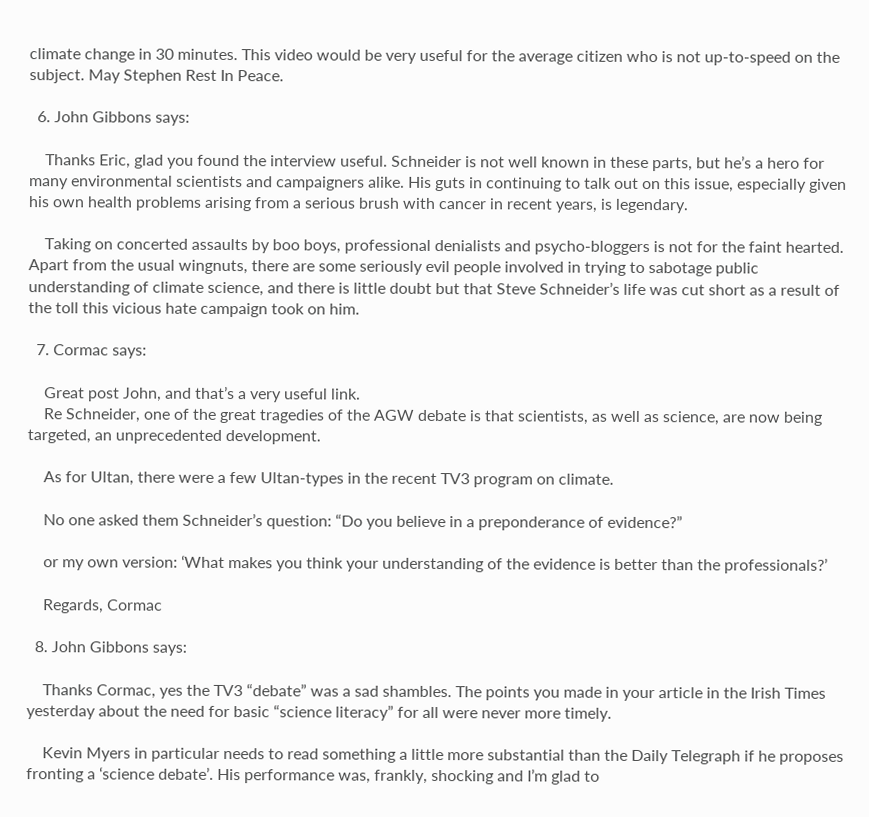climate change in 30 minutes. This video would be very useful for the average citizen who is not up-to-speed on the subject. May Stephen Rest In Peace.

  6. John Gibbons says:

    Thanks Eric, glad you found the interview useful. Schneider is not well known in these parts, but he’s a hero for many environmental scientists and campaigners alike. His guts in continuing to talk out on this issue, especially given his own health problems arising from a serious brush with cancer in recent years, is legendary.

    Taking on concerted assaults by boo boys, professional denialists and psycho-bloggers is not for the faint hearted. Apart from the usual wingnuts, there are some seriously evil people involved in trying to sabotage public understanding of climate science, and there is little doubt but that Steve Schneider’s life was cut short as a result of the toll this vicious hate campaign took on him.

  7. Cormac says:

    Great post John, and that’s a very useful link.
    Re Schneider, one of the great tragedies of the AGW debate is that scientists, as well as science, are now being targeted, an unprecedented development.

    As for Ultan, there were a few Ultan-types in the recent TV3 program on climate.

    No one asked them Schneider’s question: “Do you believe in a preponderance of evidence?”

    or my own version: ‘What makes you think your understanding of the evidence is better than the professionals?’

    Regards, Cormac

  8. John Gibbons says:

    Thanks Cormac, yes the TV3 “debate” was a sad shambles. The points you made in your article in the Irish Times yesterday about the need for basic “science literacy” for all were never more timely.

    Kevin Myers in particular needs to read something a little more substantial than the Daily Telegraph if he proposes fronting a ‘science debate’. His performance was, frankly, shocking and I’m glad to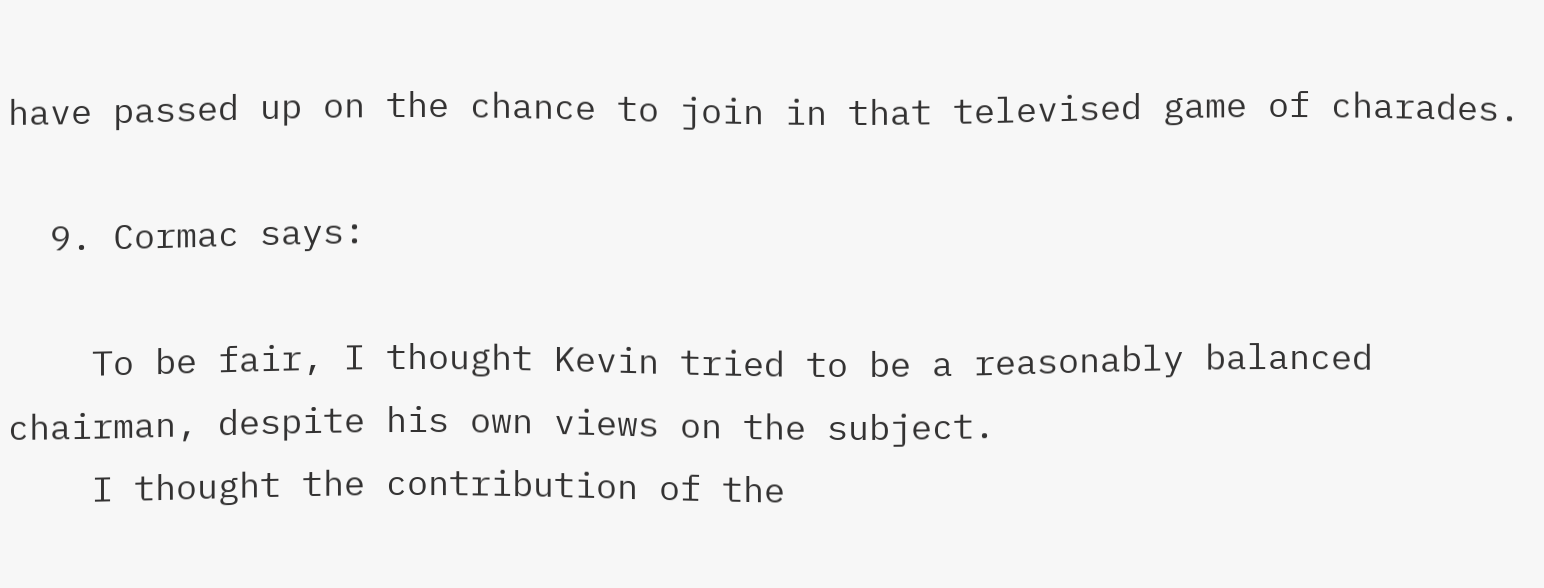have passed up on the chance to join in that televised game of charades.

  9. Cormac says:

    To be fair, I thought Kevin tried to be a reasonably balanced chairman, despite his own views on the subject.
    I thought the contribution of the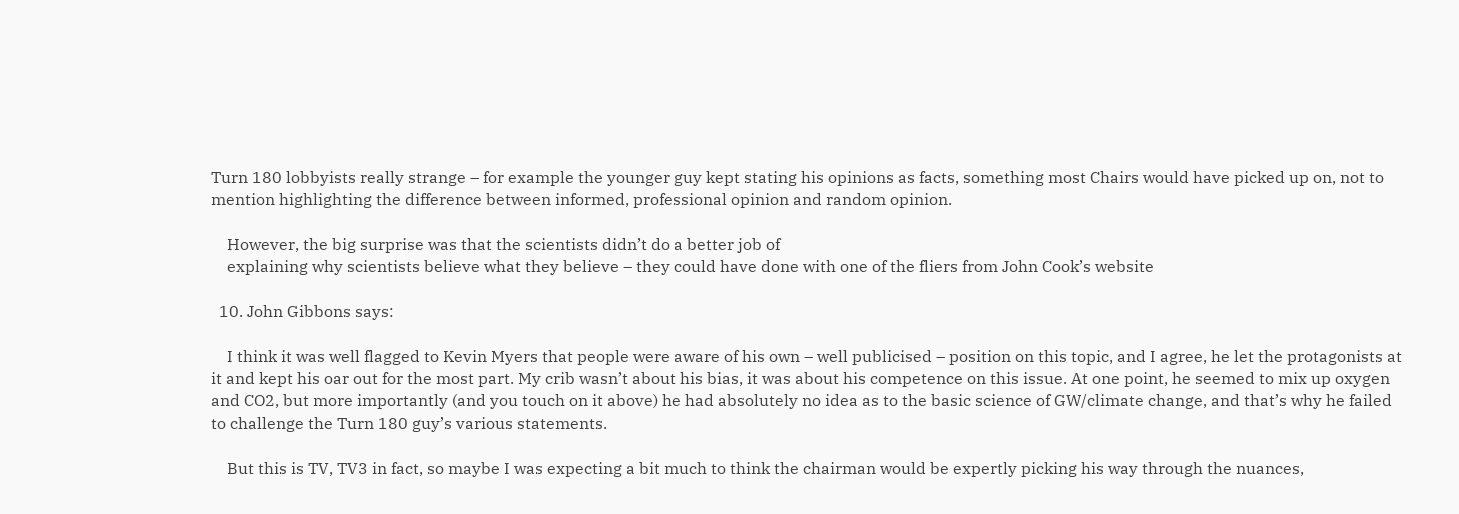Turn 180 lobbyists really strange – for example the younger guy kept stating his opinions as facts, something most Chairs would have picked up on, not to mention highlighting the difference between informed, professional opinion and random opinion.

    However, the big surprise was that the scientists didn’t do a better job of
    explaining why scientists believe what they believe – they could have done with one of the fliers from John Cook’s website

  10. John Gibbons says:

    I think it was well flagged to Kevin Myers that people were aware of his own – well publicised – position on this topic, and I agree, he let the protagonists at it and kept his oar out for the most part. My crib wasn’t about his bias, it was about his competence on this issue. At one point, he seemed to mix up oxygen and CO2, but more importantly (and you touch on it above) he had absolutely no idea as to the basic science of GW/climate change, and that’s why he failed to challenge the Turn 180 guy’s various statements.

    But this is TV, TV3 in fact, so maybe I was expecting a bit much to think the chairman would be expertly picking his way through the nuances,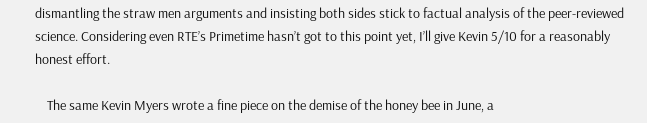dismantling the straw men arguments and insisting both sides stick to factual analysis of the peer-reviewed science. Considering even RTE’s Primetime hasn’t got to this point yet, I’ll give Kevin 5/10 for a reasonably honest effort.

    The same Kevin Myers wrote a fine piece on the demise of the honey bee in June, a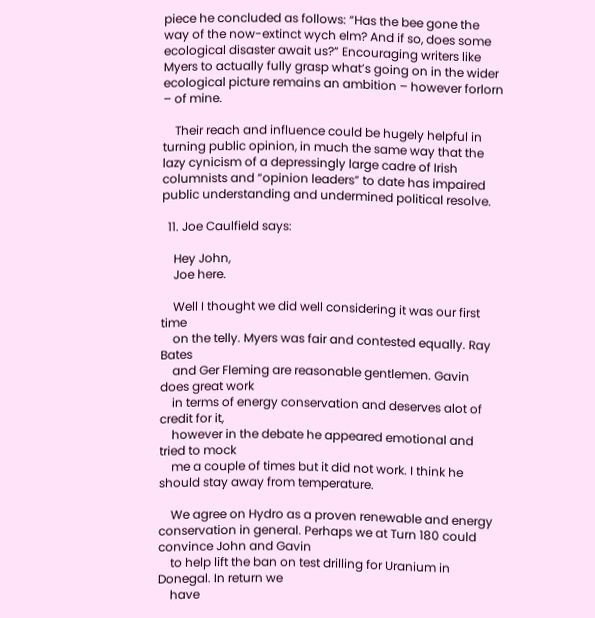piece he concluded as follows: “Has the bee gone the way of the now-extinct wych elm? And if so, does some ecological disaster await us?” Encouraging writers like Myers to actually fully grasp what’s going on in the wider ecological picture remains an ambition – however forlorn – of mine.

    Their reach and influence could be hugely helpful in turning public opinion, in much the same way that the lazy cynicism of a depressingly large cadre of Irish columnists and “opinion leaders” to date has impaired public understanding and undermined political resolve.

  11. Joe Caulfield says:

    Hey John,
    Joe here.

    Well I thought we did well considering it was our first time
    on the telly. Myers was fair and contested equally. Ray Bates
    and Ger Fleming are reasonable gentlemen. Gavin does great work
    in terms of energy conservation and deserves alot of credit for it,
    however in the debate he appeared emotional and tried to mock
    me a couple of times but it did not work. I think he should stay away from temperature.

    We agree on Hydro as a proven renewable and energy conservation in general. Perhaps we at Turn 180 could convince John and Gavin
    to help lift the ban on test drilling for Uranium in Donegal. In return we
    have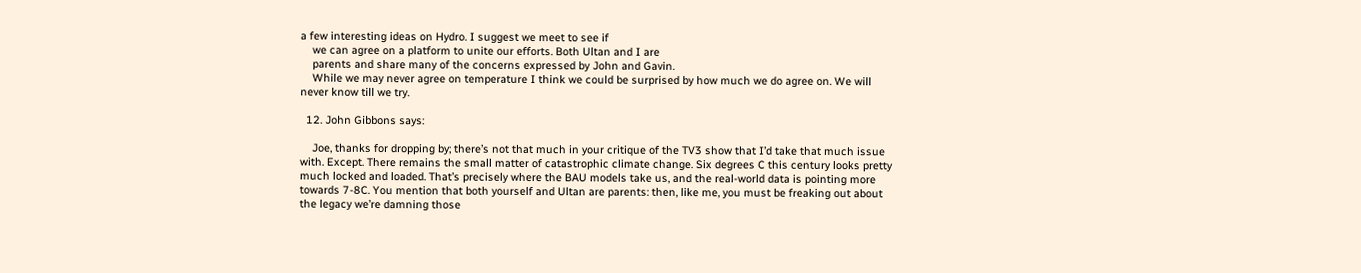a few interesting ideas on Hydro. I suggest we meet to see if
    we can agree on a platform to unite our efforts. Both Ultan and I are
    parents and share many of the concerns expressed by John and Gavin.
    While we may never agree on temperature I think we could be surprised by how much we do agree on. We will never know till we try.

  12. John Gibbons says:

    Joe, thanks for dropping by; there’s not that much in your critique of the TV3 show that I’d take that much issue with. Except. There remains the small matter of catastrophic climate change. Six degrees C this century looks pretty much locked and loaded. That’s precisely where the BAU models take us, and the real-world data is pointing more towards 7-8C. You mention that both yourself and Ultan are parents: then, like me, you must be freaking out about the legacy we’re damning those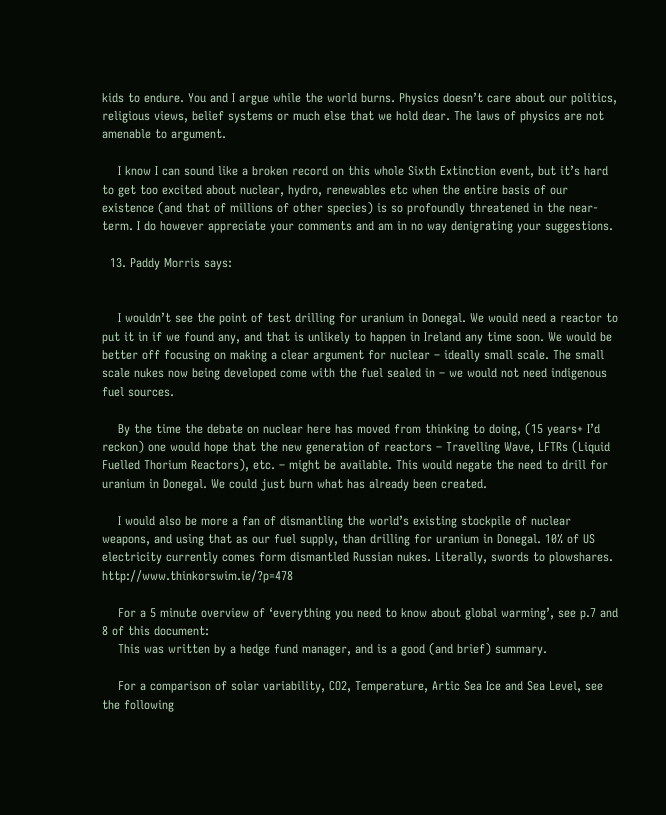kids to endure. You and I argue while the world burns. Physics doesn’t care about our politics, religious views, belief systems or much else that we hold dear. The laws of physics are not amenable to argument.

    I know I can sound like a broken record on this whole Sixth Extinction event, but it’s hard to get too excited about nuclear, hydro, renewables etc when the entire basis of our existence (and that of millions of other species) is so profoundly threatened in the near-term. I do however appreciate your comments and am in no way denigrating your suggestions.

  13. Paddy Morris says:


    I wouldn’t see the point of test drilling for uranium in Donegal. We would need a reactor to put it in if we found any, and that is unlikely to happen in Ireland any time soon. We would be better off focusing on making a clear argument for nuclear – ideally small scale. The small scale nukes now being developed come with the fuel sealed in – we would not need indigenous fuel sources.

    By the time the debate on nuclear here has moved from thinking to doing, (15 years+ I’d reckon) one would hope that the new generation of reactors – Travelling Wave, LFTRs (Liquid Fuelled Thorium Reactors), etc. – might be available. This would negate the need to drill for uranium in Donegal. We could just burn what has already been created.

    I would also be more a fan of dismantling the world’s existing stockpile of nuclear weapons, and using that as our fuel supply, than drilling for uranium in Donegal. 10% of US electricity currently comes form dismantled Russian nukes. Literally, swords to plowshares. http://www.thinkorswim.ie/?p=478

    For a 5 minute overview of ‘everything you need to know about global warming’, see p.7 and 8 of this document:
    This was written by a hedge fund manager, and is a good (and brief) summary.

    For a comparison of solar variability, CO2, Temperature, Artic Sea Ice and Sea Level, see the following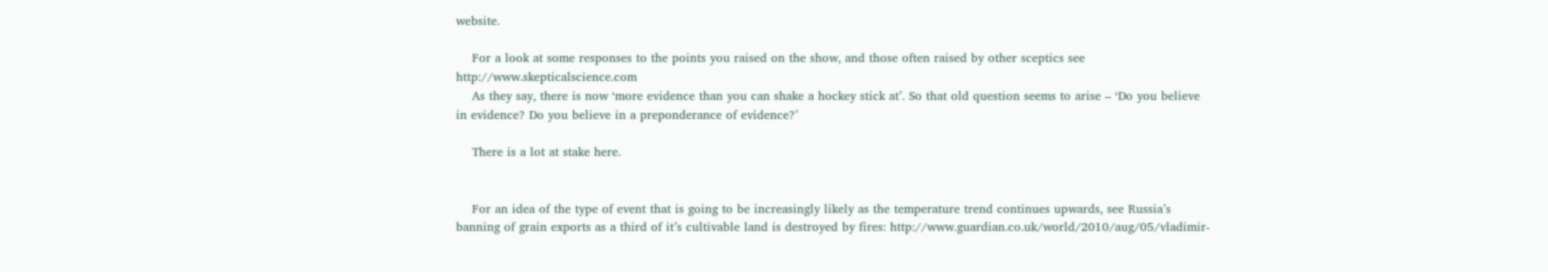website.

    For a look at some responses to the points you raised on the show, and those often raised by other sceptics see http://www.skepticalscience.com
    As they say, there is now ‘more evidence than you can shake a hockey stick at’. So that old question seems to arise – ‘Do you believe in evidence? Do you believe in a preponderance of evidence?’

    There is a lot at stake here.


    For an idea of the type of event that is going to be increasingly likely as the temperature trend continues upwards, see Russia’s banning of grain exports as a third of it’s cultivable land is destroyed by fires: http://www.guardian.co.uk/world/2010/aug/05/vladimir-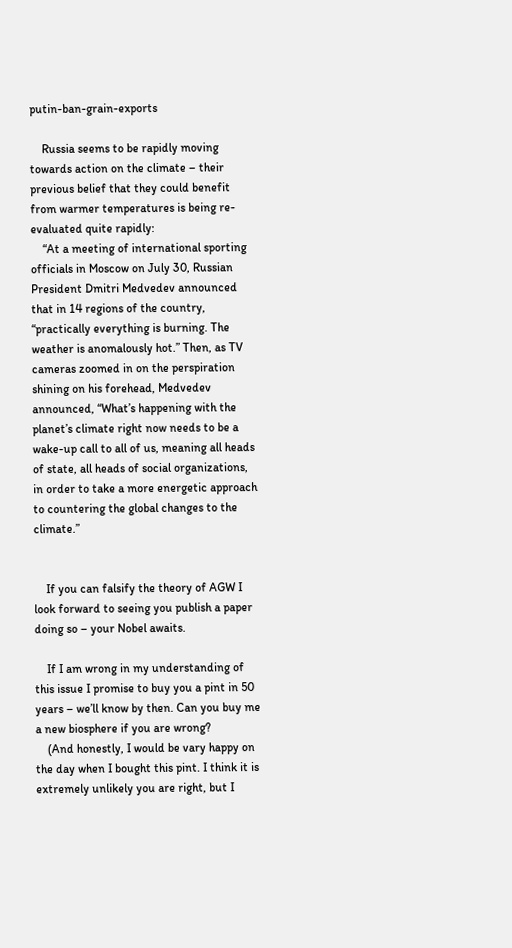putin-ban-grain-exports

    Russia seems to be rapidly moving towards action on the climate – their previous belief that they could benefit from warmer temperatures is being re-evaluated quite rapidly:
    “At a meeting of international sporting officials in Moscow on July 30, Russian President Dmitri Medvedev announced that in 14 regions of the country, “practically everything is burning. The weather is anomalously hot.” Then, as TV cameras zoomed in on the perspiration shining on his forehead, Medvedev announced, “What’s happening with the planet’s climate right now needs to be a wake-up call to all of us, meaning all heads of state, all heads of social organizations, in order to take a more energetic approach to countering the global changes to the climate.”


    If you can falsify the theory of AGW I look forward to seeing you publish a paper doing so – your Nobel awaits.

    If I am wrong in my understanding of this issue I promise to buy you a pint in 50 years – we’ll know by then. Can you buy me a new biosphere if you are wrong?
    (And honestly, I would be vary happy on the day when I bought this pint. I think it is extremely unlikely you are right, but I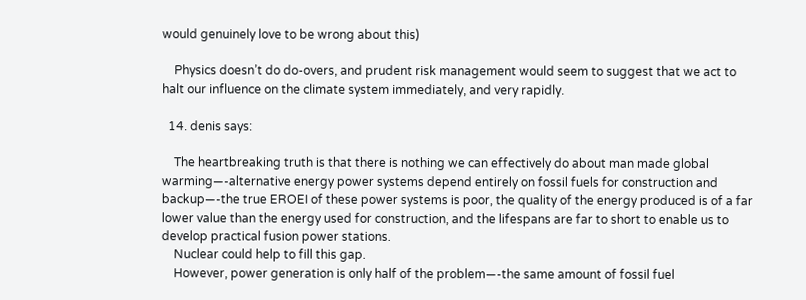would genuinely love to be wrong about this)

    Physics doesn’t do do-overs, and prudent risk management would seem to suggest that we act to halt our influence on the climate system immediately, and very rapidly.

  14. denis says:

    The heartbreaking truth is that there is nothing we can effectively do about man made global warming—-alternative energy power systems depend entirely on fossil fuels for construction and backup—-the true EROEI of these power systems is poor, the quality of the energy produced is of a far lower value than the energy used for construction, and the lifespans are far to short to enable us to develop practical fusion power stations.
    Nuclear could help to fill this gap.
    However, power generation is only half of the problem—-the same amount of fossil fuel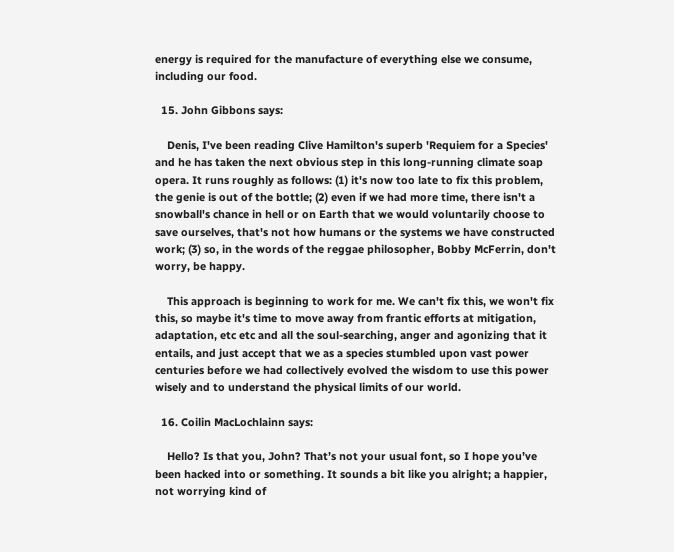energy is required for the manufacture of everything else we consume, including our food.

  15. John Gibbons says:

    Denis, I've been reading Clive Hamilton's superb 'Requiem for a Species' and he has taken the next obvious step in this long-running climate soap opera. It runs roughly as follows: (1) it's now too late to fix this problem, the genie is out of the bottle; (2) even if we had more time, there isn't a snowball's chance in hell or on Earth that we would voluntarily choose to save ourselves, that's not how humans or the systems we have constructed work; (3) so, in the words of the reggae philosopher, Bobby McFerrin, don't worry, be happy.

    This approach is beginning to work for me. We can't fix this, we won't fix this, so maybe it's time to move away from frantic efforts at mitigation, adaptation, etc etc and all the soul-searching, anger and agonizing that it entails, and just accept that we as a species stumbled upon vast power centuries before we had collectively evolved the wisdom to use this power wisely and to understand the physical limits of our world.

  16. Coilin MacLochlainn says:

    Hello? Is that you, John? That’s not your usual font, so I hope you’ve been hacked into or something. It sounds a bit like you alright; a happier, not worrying kind of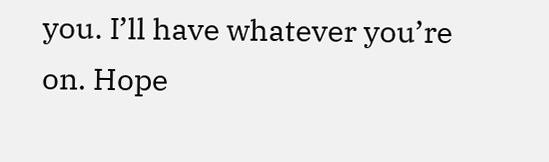you. I’ll have whatever you’re on. Hope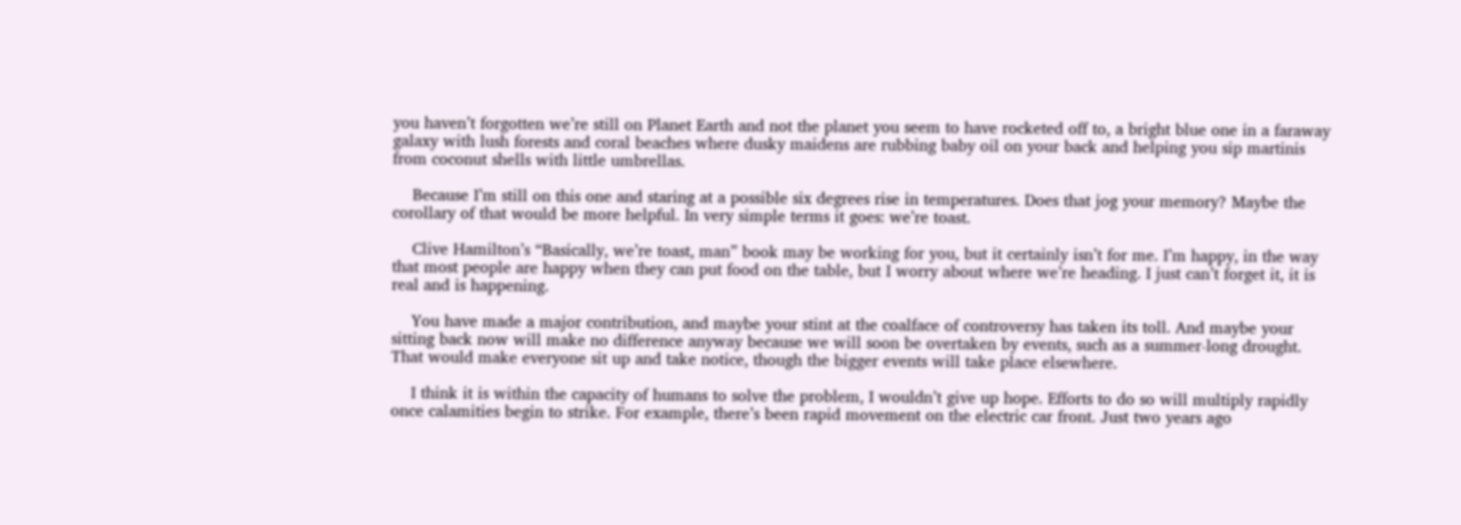you haven’t forgotten we’re still on Planet Earth and not the planet you seem to have rocketed off to, a bright blue one in a faraway galaxy with lush forests and coral beaches where dusky maidens are rubbing baby oil on your back and helping you sip martinis from coconut shells with little umbrellas.

    Because I’m still on this one and staring at a possible six degrees rise in temperatures. Does that jog your memory? Maybe the corollary of that would be more helpful. In very simple terms it goes: we’re toast.

    Clive Hamilton’s “Basically, we’re toast, man” book may be working for you, but it certainly isn’t for me. I’m happy, in the way that most people are happy when they can put food on the table, but I worry about where we’re heading. I just can’t forget it, it is real and is happening.

    You have made a major contribution, and maybe your stint at the coalface of controversy has taken its toll. And maybe your sitting back now will make no difference anyway because we will soon be overtaken by events, such as a summer-long drought. That would make everyone sit up and take notice, though the bigger events will take place elsewhere.

    I think it is within the capacity of humans to solve the problem, I wouldn’t give up hope. Efforts to do so will multiply rapidly once calamities begin to strike. For example, there’s been rapid movement on the electric car front. Just two years ago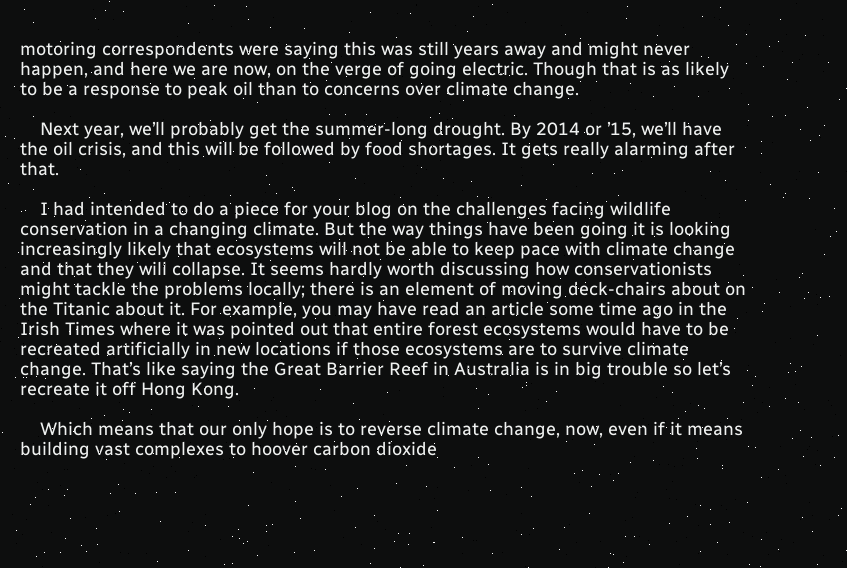motoring correspondents were saying this was still years away and might never happen, and here we are now, on the verge of going electric. Though that is as likely to be a response to peak oil than to concerns over climate change.

    Next year, we’ll probably get the summer-long drought. By 2014 or ’15, we’ll have the oil crisis, and this will be followed by food shortages. It gets really alarming after that.

    I had intended to do a piece for your blog on the challenges facing wildlife conservation in a changing climate. But the way things have been going it is looking increasingly likely that ecosystems will not be able to keep pace with climate change and that they will collapse. It seems hardly worth discussing how conservationists might tackle the problems locally; there is an element of moving deck-chairs about on the Titanic about it. For example, you may have read an article some time ago in the Irish Times where it was pointed out that entire forest ecosystems would have to be recreated artificially in new locations if those ecosystems are to survive climate change. That’s like saying the Great Barrier Reef in Australia is in big trouble so let’s recreate it off Hong Kong.

    Which means that our only hope is to reverse climate change, now, even if it means building vast complexes to hoover carbon dioxide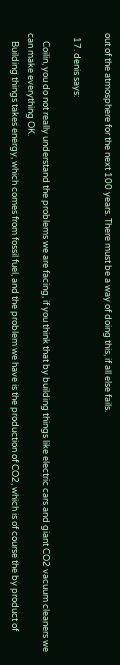out of the atmosphere for the next 100 years. There must be a way of doing this, if all else fails.

  17. denis says:

    Coilin, you do not really understand the problems we are facing, if you think that by building things like electric cars and giant CO2 vacuum cleaners we can make everything OK.
    Building things takes energy, which comes from fossil fuel, and the problem we have is the production of CO2, which is of course the by product of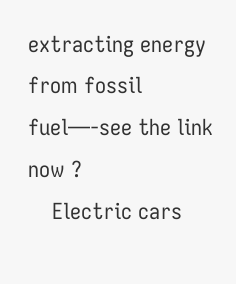extracting energy from fossil fuel—-see the link now ?
    Electric cars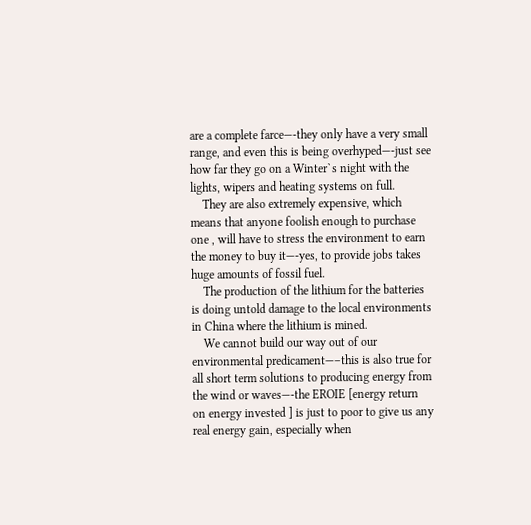are a complete farce—-they only have a very small range, and even this is being overhyped—-just see how far they go on a Winter`s night with the lights, wipers and heating systems on full.
    They are also extremely expensive, which means that anyone foolish enough to purchase one , will have to stress the environment to earn the money to buy it—-yes, to provide jobs takes huge amounts of fossil fuel.
    The production of the lithium for the batteries is doing untold damage to the local environments in China where the lithium is mined.
    We cannot build our way out of our environmental predicament—–this is also true for all short term solutions to producing energy from the wind or waves—-the EROIE [energy return on energy invested ] is just to poor to give us any real energy gain, especially when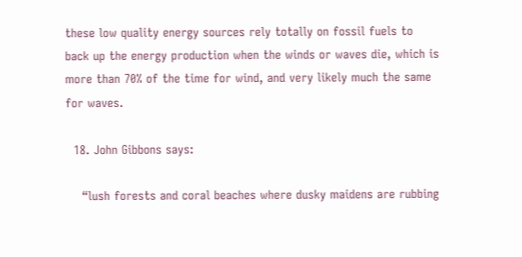these low quality energy sources rely totally on fossil fuels to back up the energy production when the winds or waves die, which is more than 70% of the time for wind, and very likely much the same for waves.

  18. John Gibbons says:

    “lush forests and coral beaches where dusky maidens are rubbing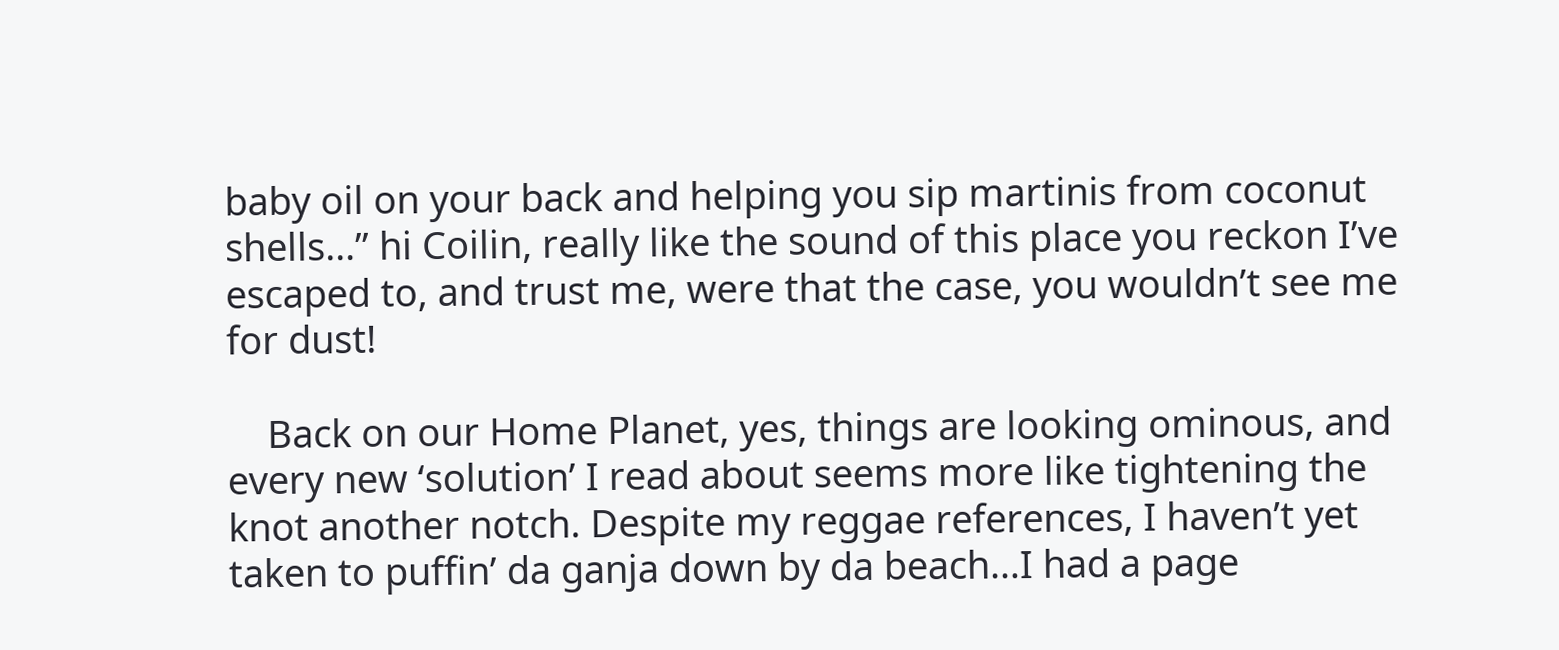baby oil on your back and helping you sip martinis from coconut shells…” hi Coilin, really like the sound of this place you reckon I’ve escaped to, and trust me, were that the case, you wouldn’t see me for dust!

    Back on our Home Planet, yes, things are looking ominous, and every new ‘solution’ I read about seems more like tightening the knot another notch. Despite my reggae references, I haven’t yet taken to puffin’ da ganja down by da beach…I had a page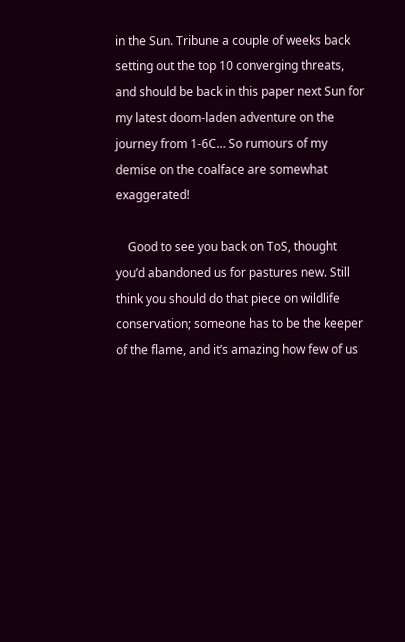in the Sun. Tribune a couple of weeks back setting out the top 10 converging threats, and should be back in this paper next Sun for my latest doom-laden adventure on the journey from 1-6C… So rumours of my demise on the coalface are somewhat exaggerated!

    Good to see you back on ToS, thought you’d abandoned us for pastures new. Still think you should do that piece on wildlife conservation; someone has to be the keeper of the flame, and it’s amazing how few of us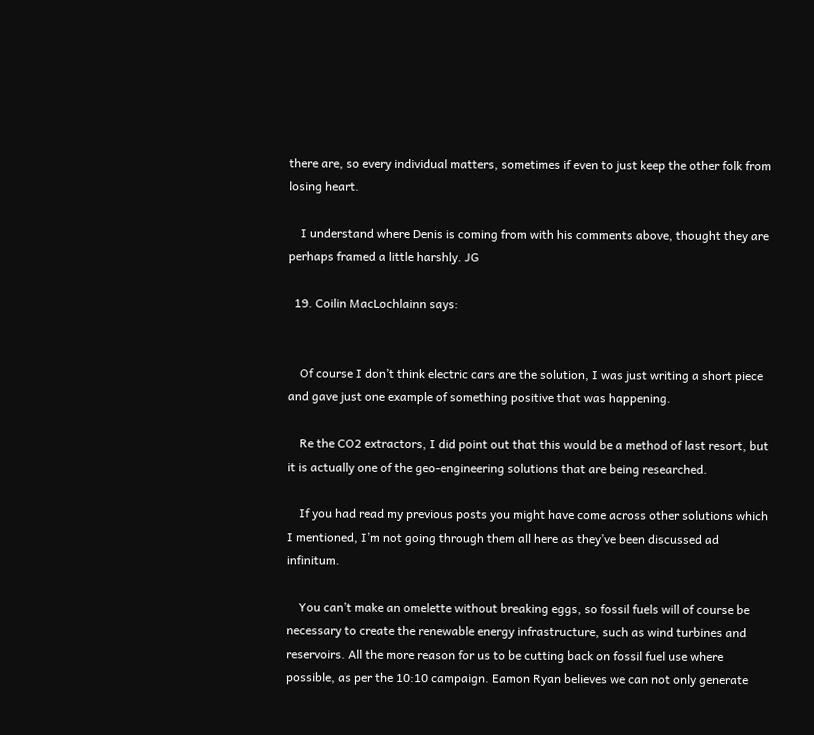there are, so every individual matters, sometimes if even to just keep the other folk from losing heart.

    I understand where Denis is coming from with his comments above, thought they are perhaps framed a little harshly. JG

  19. Coilin MacLochlainn says:


    Of course I don’t think electric cars are the solution, I was just writing a short piece and gave just one example of something positive that was happening.

    Re the CO2 extractors, I did point out that this would be a method of last resort, but it is actually one of the geo-engineering solutions that are being researched.

    If you had read my previous posts you might have come across other solutions which I mentioned, I’m not going through them all here as they’ve been discussed ad infinitum.

    You can’t make an omelette without breaking eggs, so fossil fuels will of course be necessary to create the renewable energy infrastructure, such as wind turbines and reservoirs. All the more reason for us to be cutting back on fossil fuel use where possible, as per the 10:10 campaign. Eamon Ryan believes we can not only generate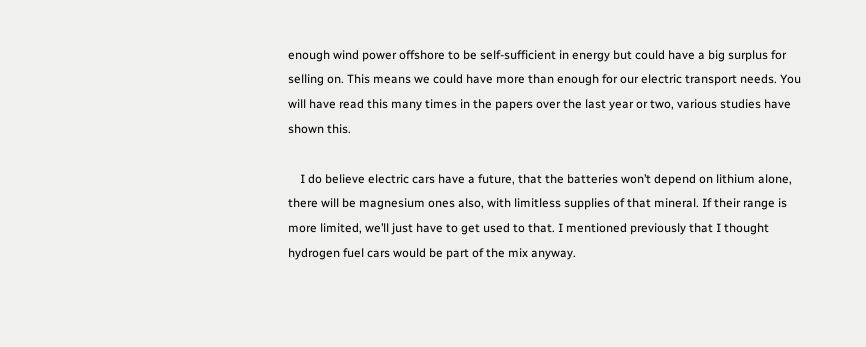enough wind power offshore to be self-sufficient in energy but could have a big surplus for selling on. This means we could have more than enough for our electric transport needs. You will have read this many times in the papers over the last year or two, various studies have shown this.

    I do believe electric cars have a future, that the batteries won’t depend on lithium alone, there will be magnesium ones also, with limitless supplies of that mineral. If their range is more limited, we’ll just have to get used to that. I mentioned previously that I thought hydrogen fuel cars would be part of the mix anyway.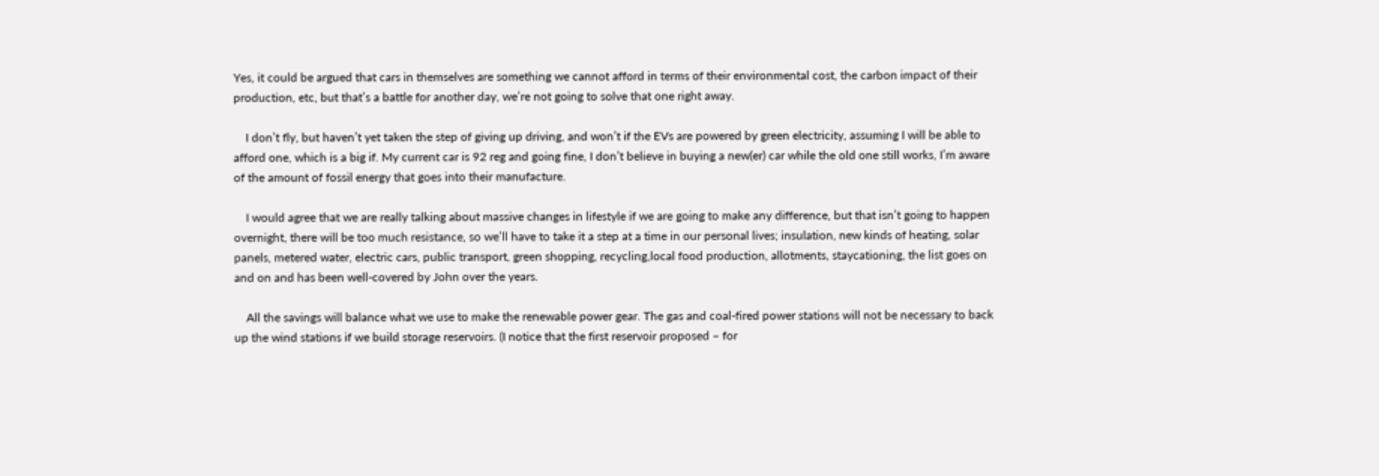Yes, it could be argued that cars in themselves are something we cannot afford in terms of their environmental cost, the carbon impact of their production, etc, but that’s a battle for another day, we’re not going to solve that one right away.

    I don’t fly, but haven’t yet taken the step of giving up driving, and won’t if the EVs are powered by green electricity, assuming I will be able to afford one, which is a big if. My current car is 92 reg and going fine, I don’t believe in buying a new(er) car while the old one still works, I’m aware of the amount of fossil energy that goes into their manufacture.

    I would agree that we are really talking about massive changes in lifestyle if we are going to make any difference, but that isn’t going to happen overnight, there will be too much resistance, so we’ll have to take it a step at a time in our personal lives; insulation, new kinds of heating, solar panels, metered water, electric cars, public transport, green shopping, recycling,local food production, allotments, staycationing, the list goes on and on and has been well-covered by John over the years.

    All the savings will balance what we use to make the renewable power gear. The gas and coal-fired power stations will not be necessary to back up the wind stations if we build storage reservoirs. (I notice that the first reservoir proposed – for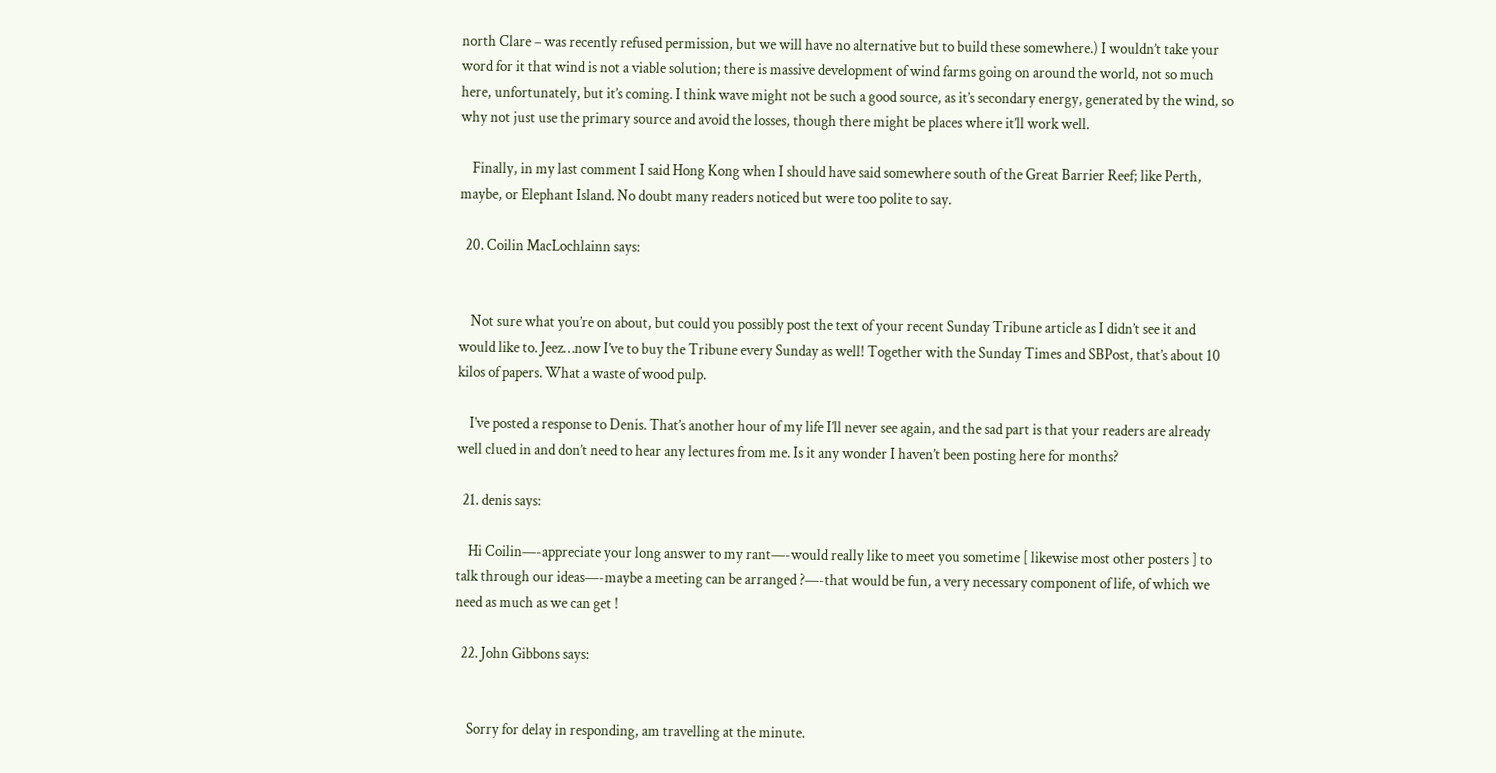north Clare – was recently refused permission, but we will have no alternative but to build these somewhere.) I wouldn’t take your word for it that wind is not a viable solution; there is massive development of wind farms going on around the world, not so much here, unfortunately, but it’s coming. I think wave might not be such a good source, as it’s secondary energy, generated by the wind, so why not just use the primary source and avoid the losses, though there might be places where it’ll work well.

    Finally, in my last comment I said Hong Kong when I should have said somewhere south of the Great Barrier Reef; like Perth, maybe, or Elephant Island. No doubt many readers noticed but were too polite to say.

  20. Coilin MacLochlainn says:


    Not sure what you’re on about, but could you possibly post the text of your recent Sunday Tribune article as I didn’t see it and would like to. Jeez…now I’ve to buy the Tribune every Sunday as well! Together with the Sunday Times and SBPost, that’s about 10 kilos of papers. What a waste of wood pulp.

    I’ve posted a response to Denis. That’s another hour of my life I’ll never see again, and the sad part is that your readers are already well clued in and don’t need to hear any lectures from me. Is it any wonder I haven’t been posting here for months?

  21. denis says:

    Hi Coilin—-appreciate your long answer to my rant—-would really like to meet you sometime [ likewise most other posters ] to talk through our ideas—-maybe a meeting can be arranged ?—-that would be fun, a very necessary component of life, of which we need as much as we can get !

  22. John Gibbons says:


    Sorry for delay in responding, am travelling at the minute.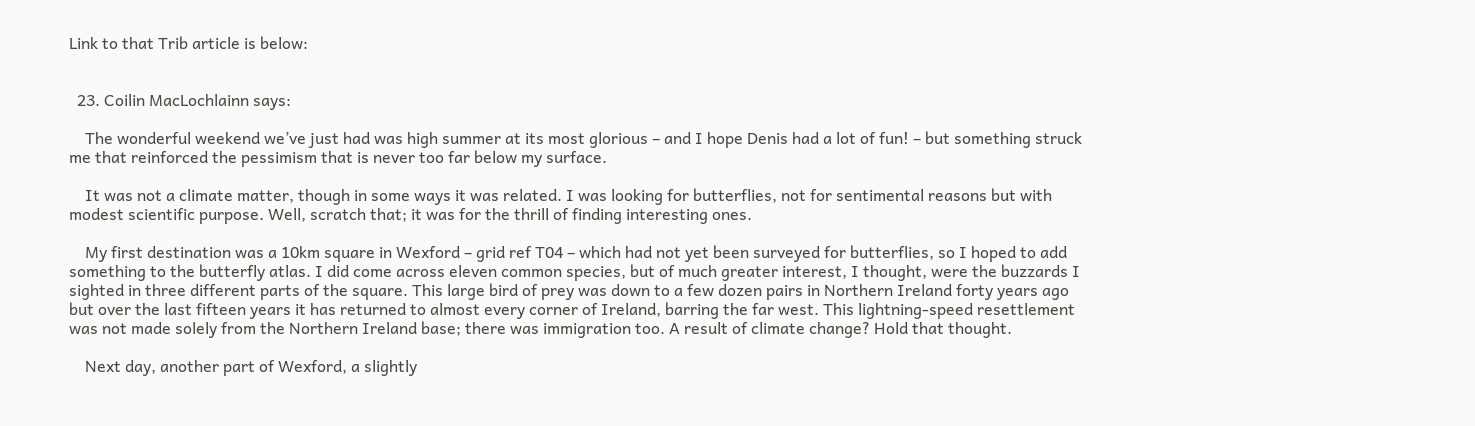Link to that Trib article is below:


  23. Coilin MacLochlainn says:

    The wonderful weekend we’ve just had was high summer at its most glorious – and I hope Denis had a lot of fun! – but something struck me that reinforced the pessimism that is never too far below my surface.

    It was not a climate matter, though in some ways it was related. I was looking for butterflies, not for sentimental reasons but with modest scientific purpose. Well, scratch that; it was for the thrill of finding interesting ones.

    My first destination was a 10km square in Wexford – grid ref T04 – which had not yet been surveyed for butterflies, so I hoped to add something to the butterfly atlas. I did come across eleven common species, but of much greater interest, I thought, were the buzzards I sighted in three different parts of the square. This large bird of prey was down to a few dozen pairs in Northern Ireland forty years ago but over the last fifteen years it has returned to almost every corner of Ireland, barring the far west. This lightning-speed resettlement was not made solely from the Northern Ireland base; there was immigration too. A result of climate change? Hold that thought.

    Next day, another part of Wexford, a slightly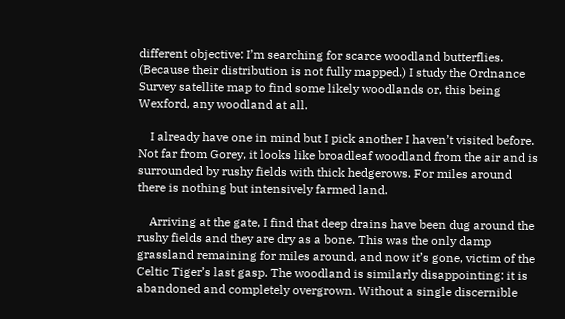different objective: I’m searching for scarce woodland butterflies. (Because their distribution is not fully mapped.) I study the Ordnance Survey satellite map to find some likely woodlands or, this being Wexford, any woodland at all.

    I already have one in mind but I pick another I haven’t visited before. Not far from Gorey, it looks like broadleaf woodland from the air and is surrounded by rushy fields with thick hedgerows. For miles around there is nothing but intensively farmed land.

    Arriving at the gate, I find that deep drains have been dug around the rushy fields and they are dry as a bone. This was the only damp grassland remaining for miles around, and now it’s gone, victim of the Celtic Tiger’s last gasp. The woodland is similarly disappointing: it is abandoned and completely overgrown. Without a single discernible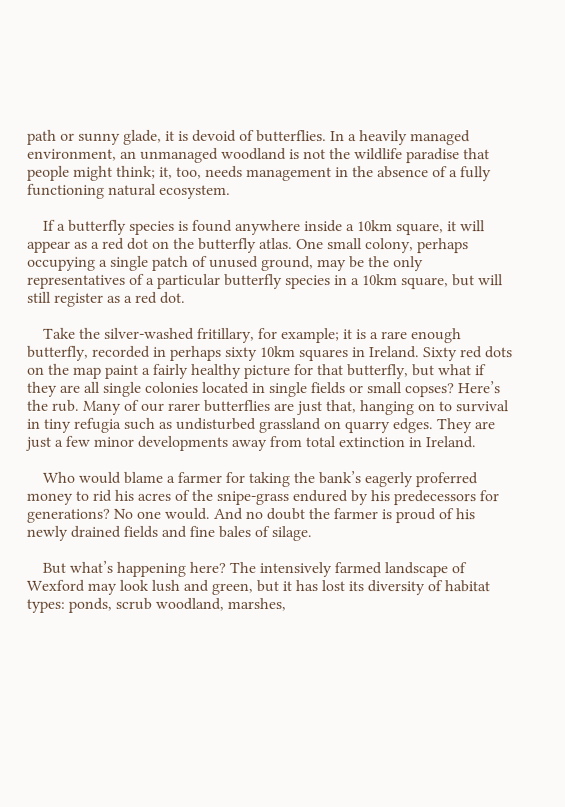path or sunny glade, it is devoid of butterflies. In a heavily managed environment, an unmanaged woodland is not the wildlife paradise that people might think; it, too, needs management in the absence of a fully functioning natural ecosystem.

    If a butterfly species is found anywhere inside a 10km square, it will appear as a red dot on the butterfly atlas. One small colony, perhaps occupying a single patch of unused ground, may be the only representatives of a particular butterfly species in a 10km square, but will still register as a red dot.

    Take the silver-washed fritillary, for example; it is a rare enough butterfly, recorded in perhaps sixty 10km squares in Ireland. Sixty red dots on the map paint a fairly healthy picture for that butterfly, but what if they are all single colonies located in single fields or small copses? Here’s the rub. Many of our rarer butterflies are just that, hanging on to survival in tiny refugia such as undisturbed grassland on quarry edges. They are just a few minor developments away from total extinction in Ireland.

    Who would blame a farmer for taking the bank’s eagerly proferred money to rid his acres of the snipe-grass endured by his predecessors for generations? No one would. And no doubt the farmer is proud of his newly drained fields and fine bales of silage.

    But what’s happening here? The intensively farmed landscape of Wexford may look lush and green, but it has lost its diversity of habitat types: ponds, scrub woodland, marshes,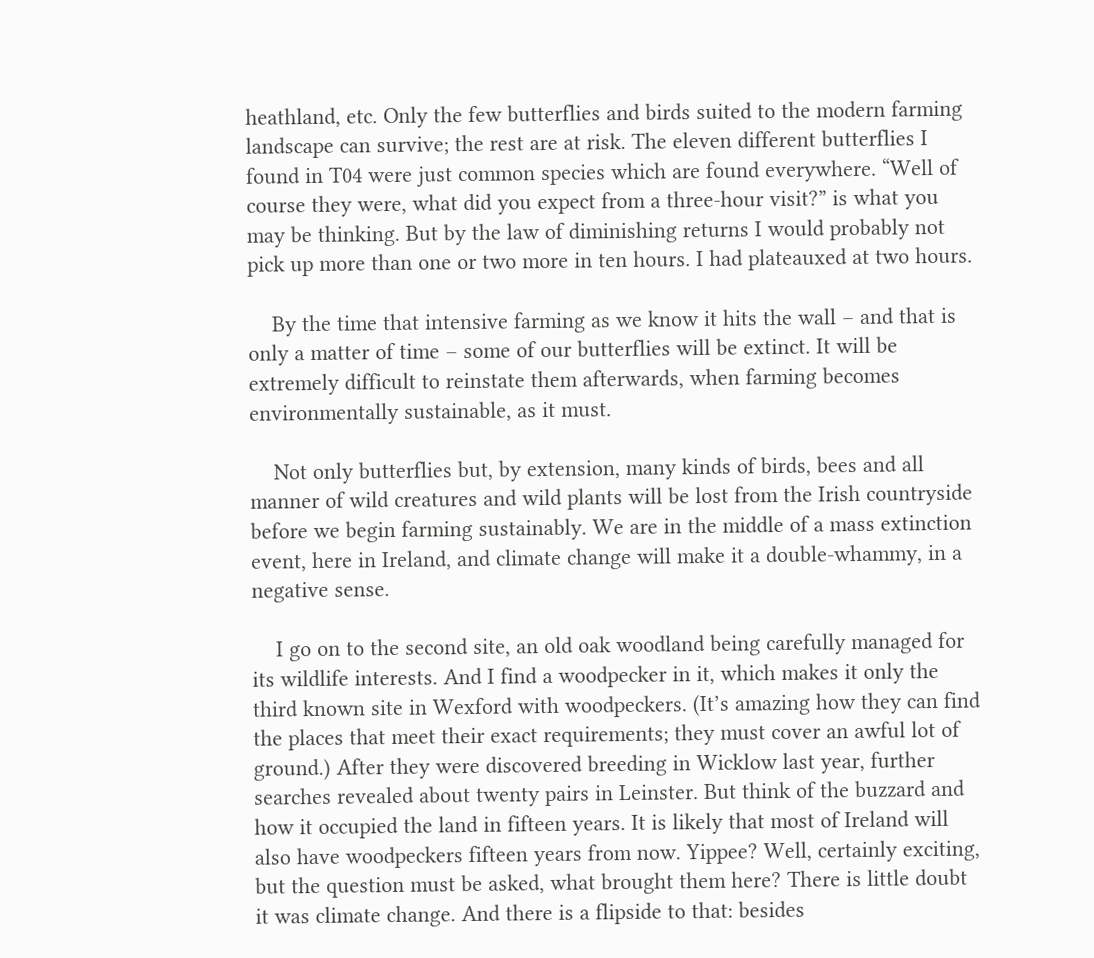heathland, etc. Only the few butterflies and birds suited to the modern farming landscape can survive; the rest are at risk. The eleven different butterflies I found in T04 were just common species which are found everywhere. “Well of course they were, what did you expect from a three-hour visit?” is what you may be thinking. But by the law of diminishing returns I would probably not pick up more than one or two more in ten hours. I had plateauxed at two hours.

    By the time that intensive farming as we know it hits the wall – and that is only a matter of time – some of our butterflies will be extinct. It will be extremely difficult to reinstate them afterwards, when farming becomes environmentally sustainable, as it must.

    Not only butterflies but, by extension, many kinds of birds, bees and all manner of wild creatures and wild plants will be lost from the Irish countryside before we begin farming sustainably. We are in the middle of a mass extinction event, here in Ireland, and climate change will make it a double-whammy, in a negative sense.

    I go on to the second site, an old oak woodland being carefully managed for its wildlife interests. And I find a woodpecker in it, which makes it only the third known site in Wexford with woodpeckers. (It’s amazing how they can find the places that meet their exact requirements; they must cover an awful lot of ground.) After they were discovered breeding in Wicklow last year, further searches revealed about twenty pairs in Leinster. But think of the buzzard and how it occupied the land in fifteen years. It is likely that most of Ireland will also have woodpeckers fifteen years from now. Yippee? Well, certainly exciting, but the question must be asked, what brought them here? There is little doubt it was climate change. And there is a flipside to that: besides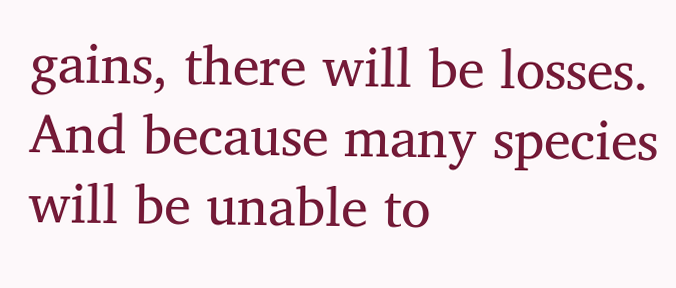gains, there will be losses. And because many species will be unable to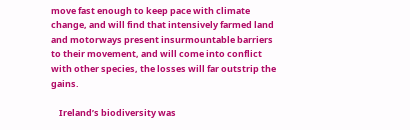move fast enough to keep pace with climate change, and will find that intensively farmed land and motorways present insurmountable barriers to their movement, and will come into conflict with other species, the losses will far outstrip the gains.

    Ireland’s biodiversity was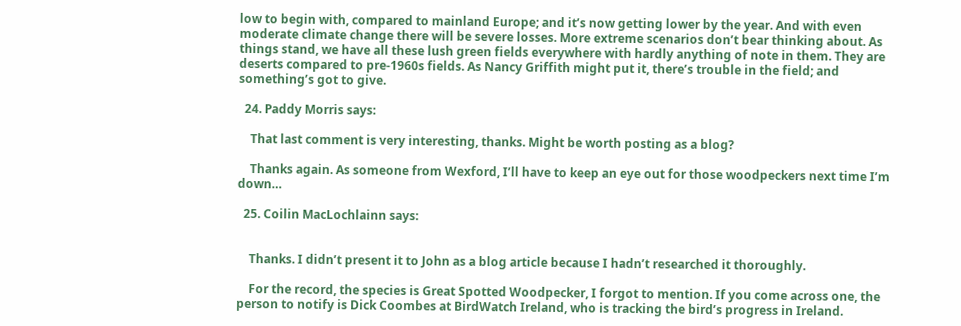low to begin with, compared to mainland Europe; and it’s now getting lower by the year. And with even moderate climate change there will be severe losses. More extreme scenarios don’t bear thinking about. As things stand, we have all these lush green fields everywhere with hardly anything of note in them. They are deserts compared to pre-1960s fields. As Nancy Griffith might put it, there’s trouble in the field; and something’s got to give.

  24. Paddy Morris says:

    That last comment is very interesting, thanks. Might be worth posting as a blog?

    Thanks again. As someone from Wexford, I’ll have to keep an eye out for those woodpeckers next time I’m down…

  25. Coilin MacLochlainn says:


    Thanks. I didn’t present it to John as a blog article because I hadn’t researched it thoroughly.

    For the record, the species is Great Spotted Woodpecker, I forgot to mention. If you come across one, the person to notify is Dick Coombes at BirdWatch Ireland, who is tracking the bird’s progress in Ireland.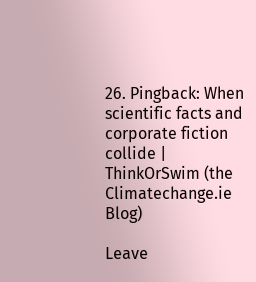26. Pingback: When scientific facts and corporate fiction collide | ThinkOrSwim (the Climatechange.ie Blog)

Leave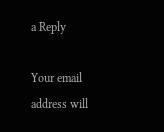a Reply

Your email address will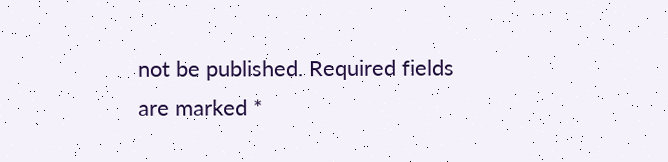not be published. Required fields are marked *